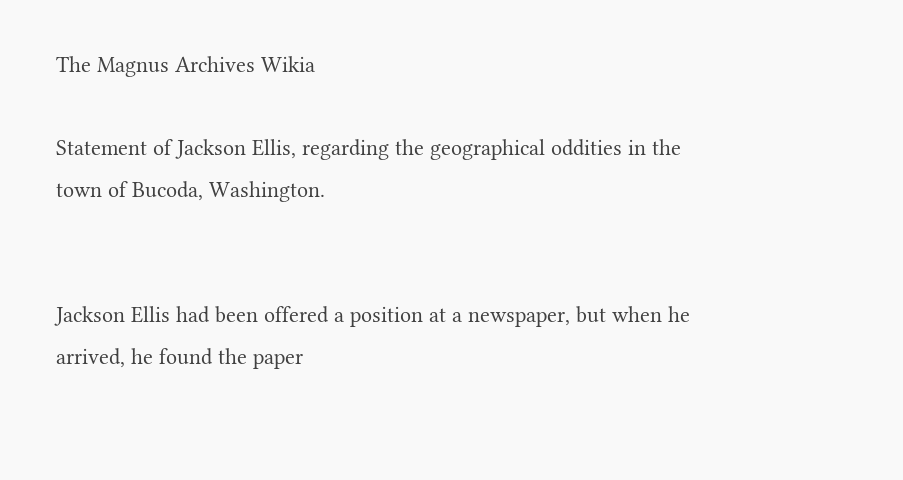The Magnus Archives Wikia

Statement of Jackson Ellis, regarding the geographical oddities in the town of Bucoda, Washington.


Jackson Ellis had been offered a position at a newspaper, but when he arrived, he found the paper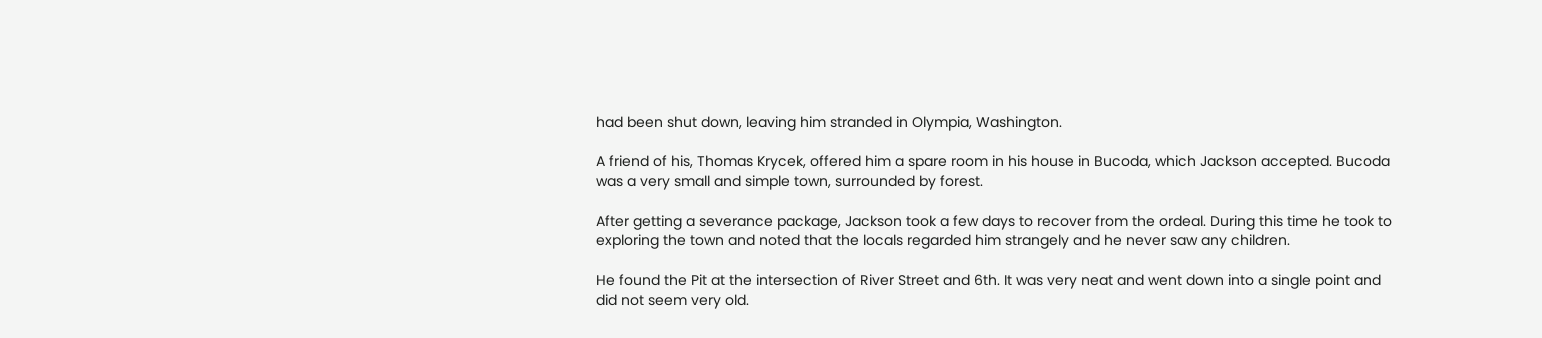had been shut down, leaving him stranded in Olympia, Washington.

A friend of his, Thomas Krycek, offered him a spare room in his house in Bucoda, which Jackson accepted. Bucoda was a very small and simple town, surrounded by forest.

After getting a severance package, Jackson took a few days to recover from the ordeal. During this time he took to exploring the town and noted that the locals regarded him strangely and he never saw any children.

He found the Pit at the intersection of River Street and 6th. It was very neat and went down into a single point and did not seem very old.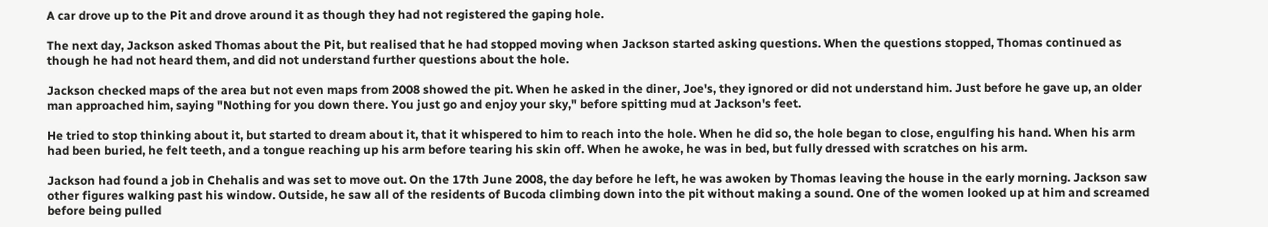A car drove up to the Pit and drove around it as though they had not registered the gaping hole.

The next day, Jackson asked Thomas about the Pit, but realised that he had stopped moving when Jackson started asking questions. When the questions stopped, Thomas continued as though he had not heard them, and did not understand further questions about the hole.

Jackson checked maps of the area but not even maps from 2008 showed the pit. When he asked in the diner, Joe's, they ignored or did not understand him. Just before he gave up, an older man approached him, saying "Nothing for you down there. You just go and enjoy your sky," before spitting mud at Jackson's feet.

He tried to stop thinking about it, but started to dream about it, that it whispered to him to reach into the hole. When he did so, the hole began to close, engulfing his hand. When his arm had been buried, he felt teeth, and a tongue reaching up his arm before tearing his skin off. When he awoke, he was in bed, but fully dressed with scratches on his arm.

Jackson had found a job in Chehalis and was set to move out. On the 17th June 2008, the day before he left, he was awoken by Thomas leaving the house in the early morning. Jackson saw other figures walking past his window. Outside, he saw all of the residents of Bucoda climbing down into the pit without making a sound. One of the women looked up at him and screamed before being pulled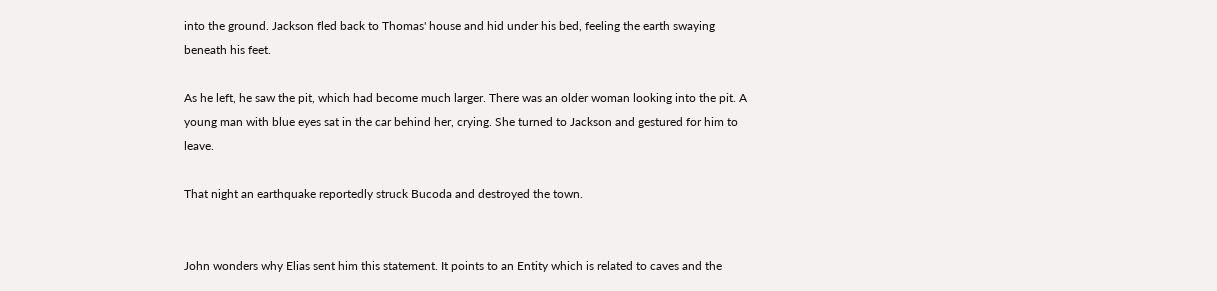into the ground. Jackson fled back to Thomas' house and hid under his bed, feeling the earth swaying beneath his feet.

As he left, he saw the pit, which had become much larger. There was an older woman looking into the pit. A young man with blue eyes sat in the car behind her, crying. She turned to Jackson and gestured for him to leave.

That night an earthquake reportedly struck Bucoda and destroyed the town.


John wonders why Elias sent him this statement. It points to an Entity which is related to caves and the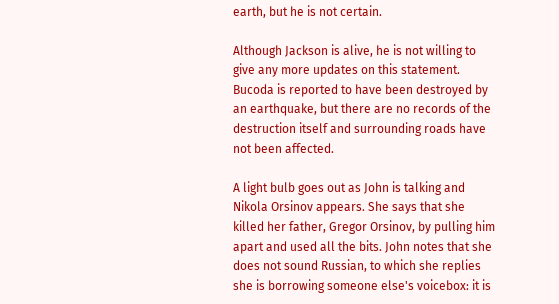earth, but he is not certain.

Although Jackson is alive, he is not willing to give any more updates on this statement. Bucoda is reported to have been destroyed by an earthquake, but there are no records of the destruction itself and surrounding roads have not been affected.

A light bulb goes out as John is talking and Nikola Orsinov appears. She says that she killed her father, Gregor Orsinov, by pulling him apart and used all the bits. John notes that she does not sound Russian, to which she replies she is borrowing someone else's voicebox: it is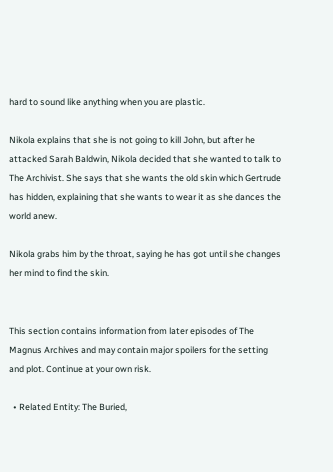hard to sound like anything when you are plastic.

Nikola explains that she is not going to kill John, but after he attacked Sarah Baldwin, Nikola decided that she wanted to talk to The Archivist. She says that she wants the old skin which Gertrude has hidden, explaining that she wants to wear it as she dances the world anew.

Nikola grabs him by the throat, saying he has got until she changes her mind to find the skin.


This section contains information from later episodes of The Magnus Archives and may contain major spoilers for the setting and plot. Continue at your own risk.

  • Related Entity: The Buried,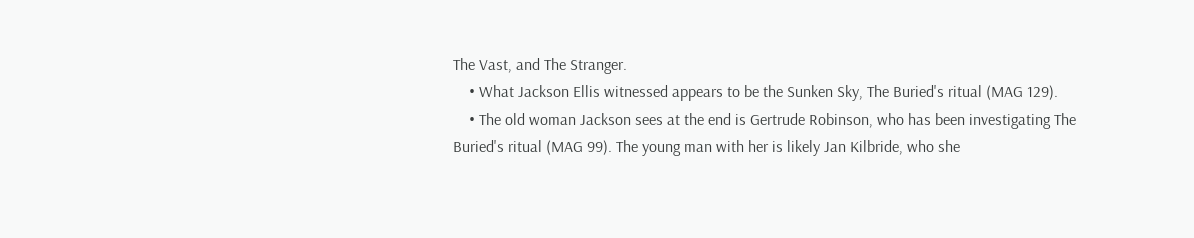The Vast, and The Stranger.
    • What Jackson Ellis witnessed appears to be the Sunken Sky, The Buried's ritual (MAG 129).
    • The old woman Jackson sees at the end is Gertrude Robinson, who has been investigating The Buried's ritual (MAG 99). The young man with her is likely Jan Kilbride, who she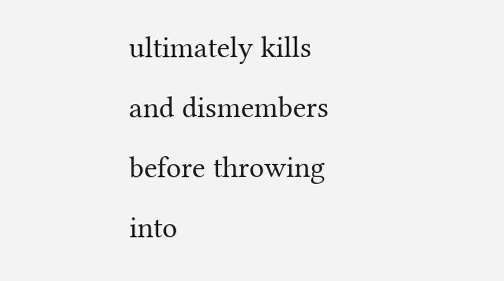ultimately kills and dismembers before throwing into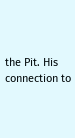the Pit. His connection to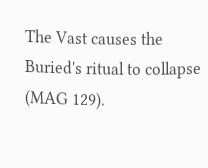The Vast causes the Buried's ritual to collapse (MAG 129).